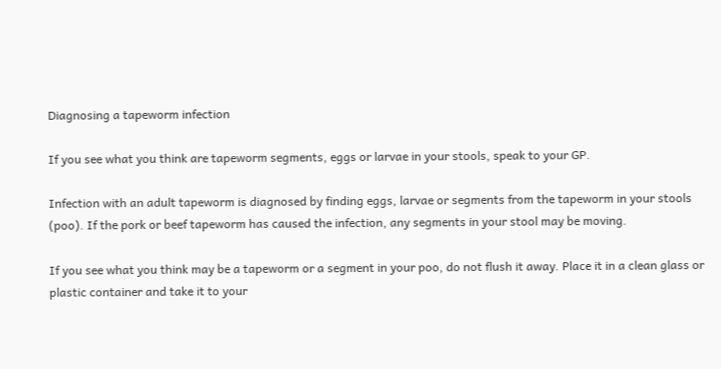Diagnosing a tapeworm infection

If you see what you think are tapeworm segments, eggs or larvae in your stools, speak to your GP.

Infection with an adult tapeworm is diagnosed by finding eggs, larvae or segments from the tapeworm in your stools (poo). If the pork or beef tapeworm has caused the infection, any segments in your stool may be moving.

If you see what you think may be a tapeworm or a segment in your poo, do not flush it away. Place it in a clean glass or plastic container and take it to your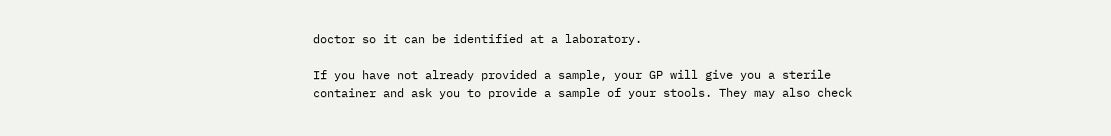doctor so it can be identified at a laboratory.

If you have not already provided a sample, your GP will give you a sterile container and ask you to provide a sample of your stools. They may also check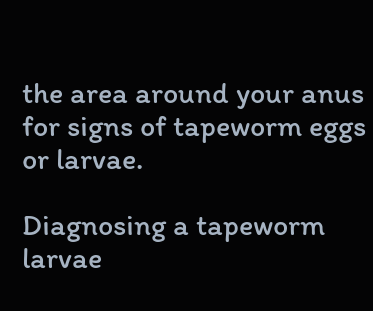the area around your anus for signs of tapeworm eggs or larvae.

Diagnosing a tapeworm larvae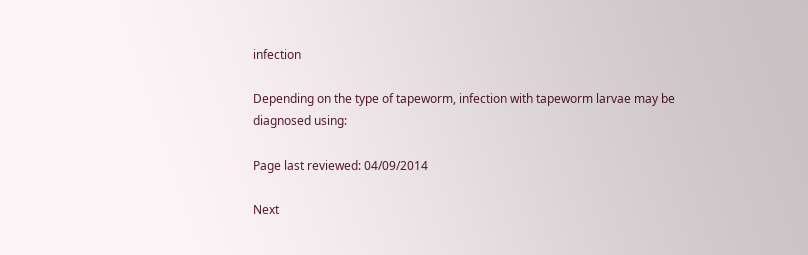infection

Depending on the type of tapeworm, infection with tapeworm larvae may be diagnosed using:

Page last reviewed: 04/09/2014

Next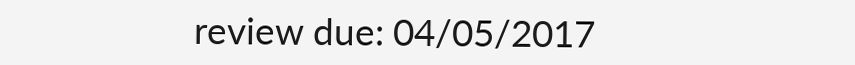review due: 04/05/2017